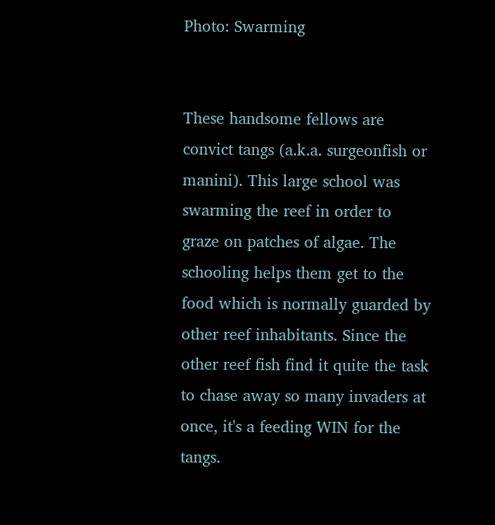Photo: Swarming


These handsome fellows are convict tangs (a.k.a. surgeonfish or manini). This large school was swarming the reef in order to graze on patches of algae. The schooling helps them get to the food which is normally guarded by other reef inhabitants. Since the other reef fish find it quite the task to chase away so many invaders at once, it's a feeding WIN for the tangs.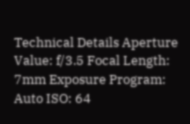Technical Details Aperture Value: f/3.5 Focal Length: 7mm Exposure Program: Auto ISO: 64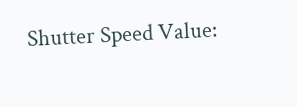Shutter Speed Value: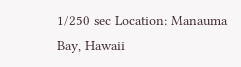1/250 sec Location: Manauma Bay, Hawaii